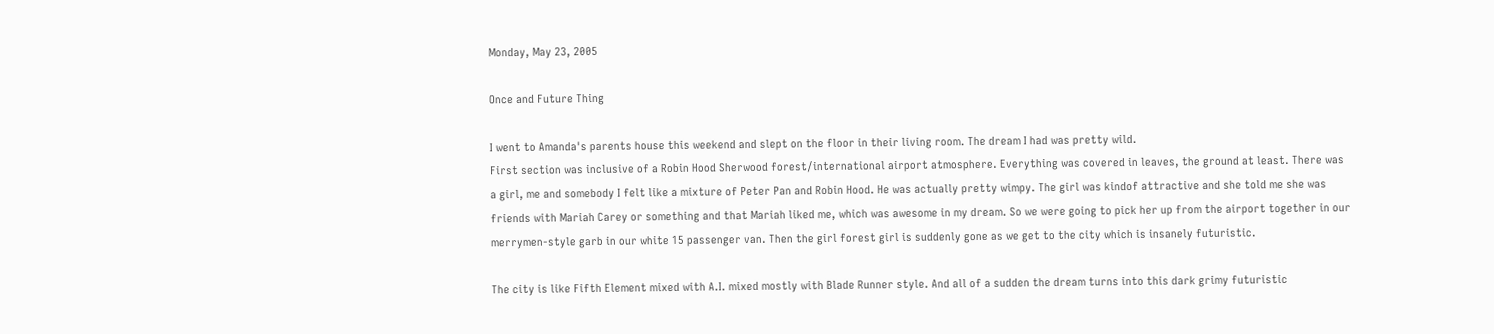Monday, May 23, 2005

Once and Future Thing

I went to Amanda's parents house this weekend and slept on the floor in their living room. The dream I had was pretty wild.
First section was inclusive of a Robin Hood Sherwood forest/international airport atmosphere. Everything was covered in leaves, the ground at least. There was a girl, me and somebody I felt like a mixture of Peter Pan and Robin Hood. He was actually pretty wimpy. The girl was kindof attractive and she told me she was friends with Mariah Carey or something and that Mariah liked me, which was awesome in my dream. So we were going to pick her up from the airport together in our merrymen-style garb in our white 15 passenger van. Then the girl forest girl is suddenly gone as we get to the city which is insanely futuristic.

The city is like Fifth Element mixed with A.I. mixed mostly with Blade Runner style. And all of a sudden the dream turns into this dark grimy futuristic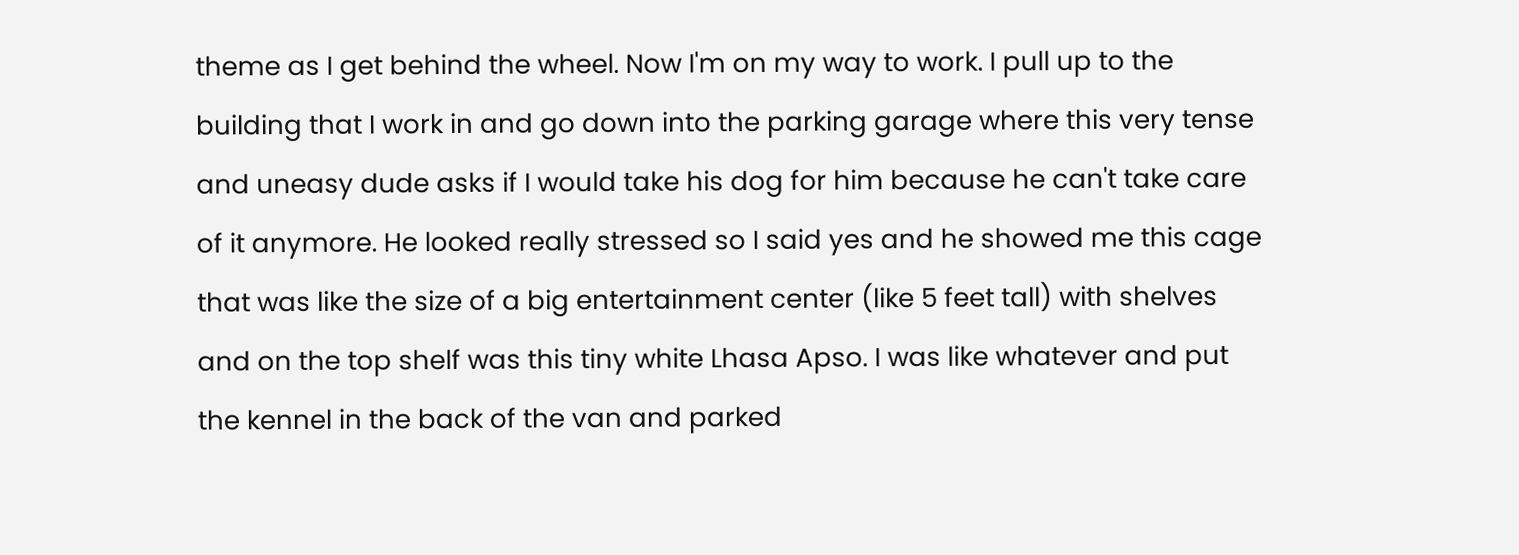theme as I get behind the wheel. Now I'm on my way to work. I pull up to the building that I work in and go down into the parking garage where this very tense and uneasy dude asks if I would take his dog for him because he can't take care of it anymore. He looked really stressed so I said yes and he showed me this cage that was like the size of a big entertainment center (like 5 feet tall) with shelves and on the top shelf was this tiny white Lhasa Apso. I was like whatever and put the kennel in the back of the van and parked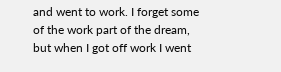and went to work. I forget some of the work part of the dream, but when I got off work I went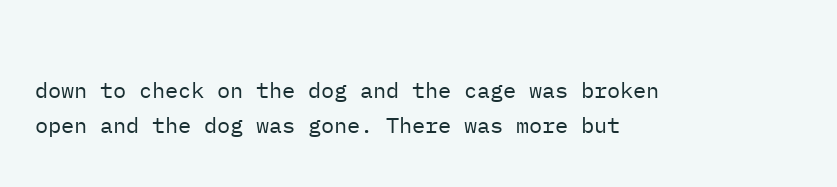down to check on the dog and the cage was broken open and the dog was gone. There was more but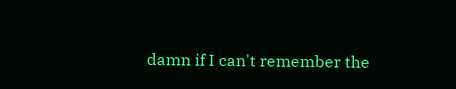damn if I can't remember the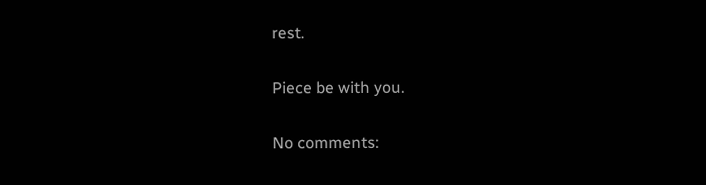rest.

Piece be with you.

No comments: